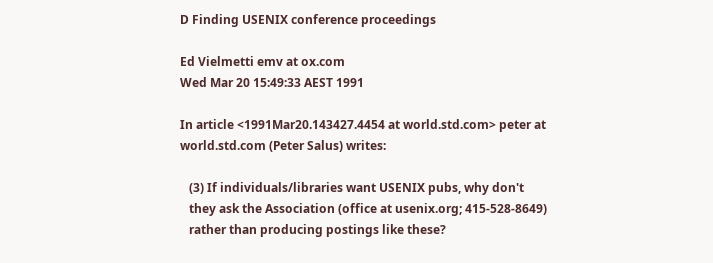D Finding USENIX conference proceedings

Ed Vielmetti emv at ox.com
Wed Mar 20 15:49:33 AEST 1991

In article <1991Mar20.143427.4454 at world.std.com> peter at world.std.com (Peter Salus) writes:

   (3) If individuals/libraries want USENIX pubs, why don't
   they ask the Association (office at usenix.org; 415-528-8649)
   rather than producing postings like these?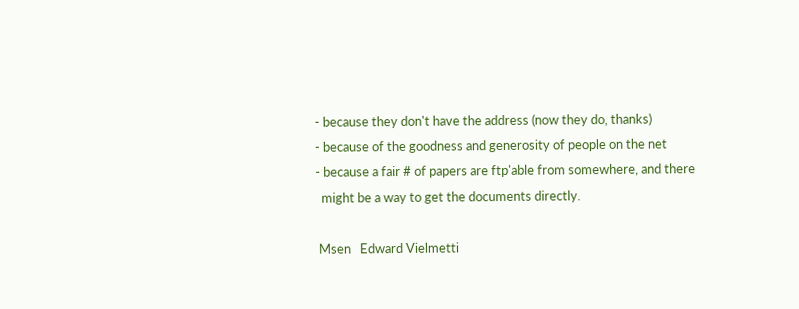- because they don't have the address (now they do, thanks)
- because of the goodness and generosity of people on the net
- because a fair # of papers are ftp'able from somewhere, and there
  might be a way to get the documents directly.

 Msen   Edward Vielmetti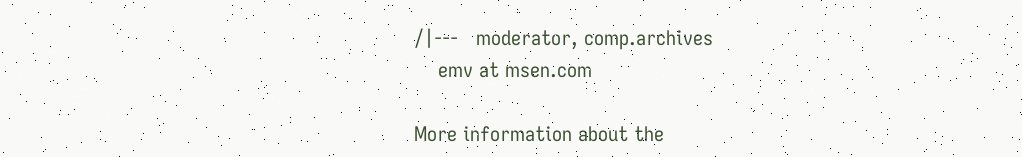/|---   moderator, comp.archives
    emv at msen.com

More information about the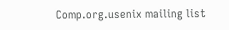Comp.org.usenix mailing list